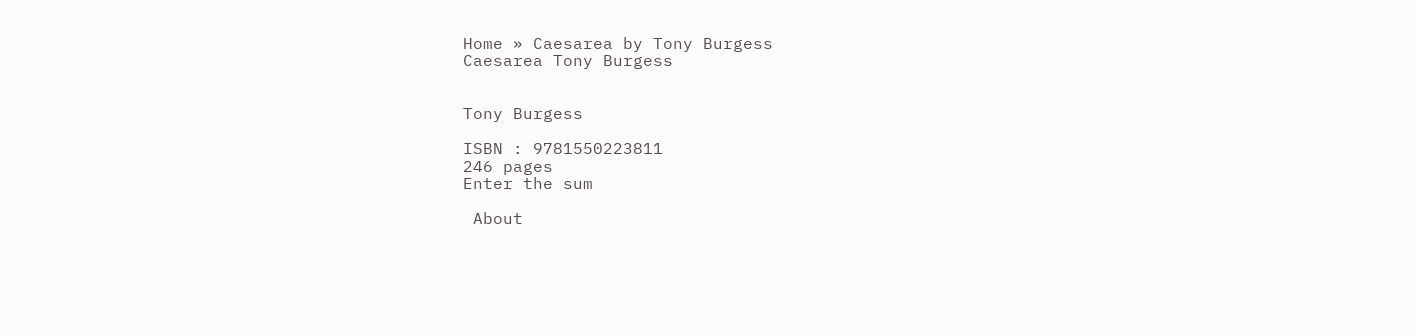Home » Caesarea by Tony Burgess
Caesarea Tony Burgess


Tony Burgess

ISBN : 9781550223811
246 pages
Enter the sum

 About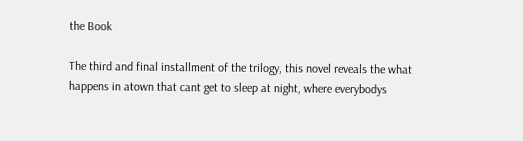the Book

The third and final installment of the trilogy, this novel reveals the what happens in atown that cant get to sleep at night, where everybodys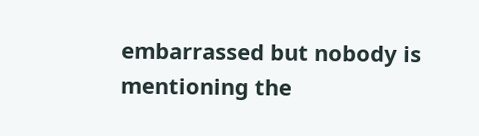embarrassed but nobody is mentioning the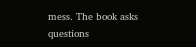mess. The book asks questions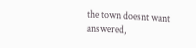the town doesnt want answered,